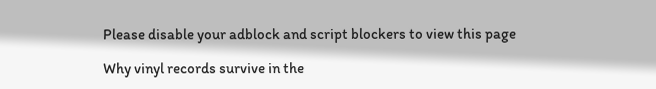Please disable your adblock and script blockers to view this page

Why vinyl records survive in the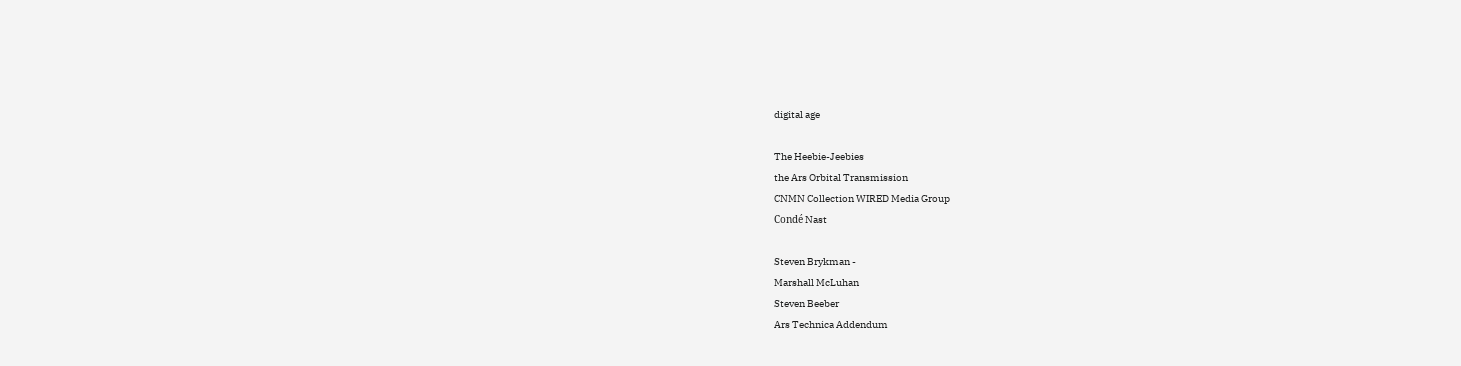digital age

The Heebie-Jeebies
the Ars Orbital Transmission
CNMN Collection WIRED Media Group
Condé Nast

Steven Brykman -
Marshall McLuhan
Steven Beeber
Ars Technica Addendum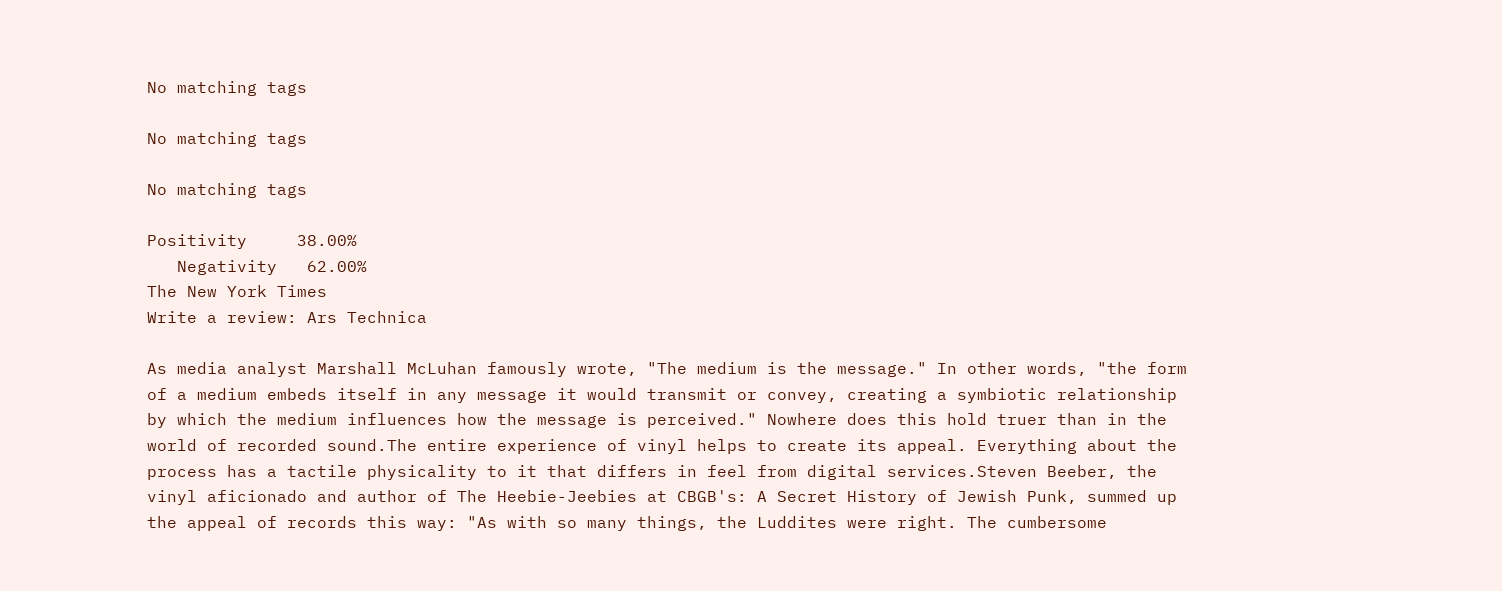No matching tags

No matching tags

No matching tags

Positivity     38.00%
   Negativity   62.00%
The New York Times
Write a review: Ars Technica

As media analyst Marshall McLuhan famously wrote, "The medium is the message." In other words, "the form of a medium embeds itself in any message it would transmit or convey, creating a symbiotic relationship by which the medium influences how the message is perceived." Nowhere does this hold truer than in the world of recorded sound.The entire experience of vinyl helps to create its appeal. Everything about the process has a tactile physicality to it that differs in feel from digital services.Steven Beeber, the vinyl aficionado and author of The Heebie-Jeebies at CBGB's: A Secret History of Jewish Punk, summed up the appeal of records this way: "As with so many things, the Luddites were right. The cumbersome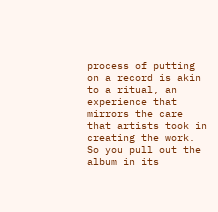process of putting on a record is akin to a ritual, an experience that mirrors the care that artists took in creating the work. So you pull out the album in its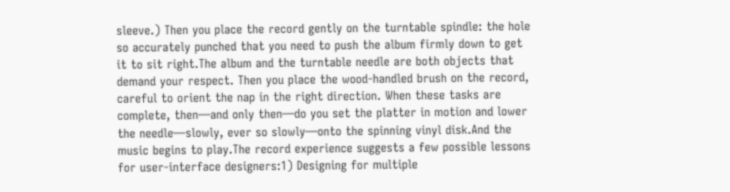sleeve.) Then you place the record gently on the turntable spindle: the hole so accurately punched that you need to push the album firmly down to get it to sit right.The album and the turntable needle are both objects that demand your respect. Then you place the wood-handled brush on the record, careful to orient the nap in the right direction. When these tasks are complete, then—and only then—do you set the platter in motion and lower the needle—slowly, ever so slowly—onto the spinning vinyl disk.And the music begins to play.The record experience suggests a few possible lessons for user-interface designers:1) Designing for multiple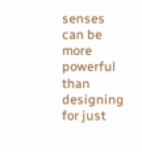senses can be more powerful than designing for just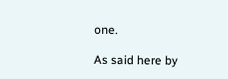one.

As said here by